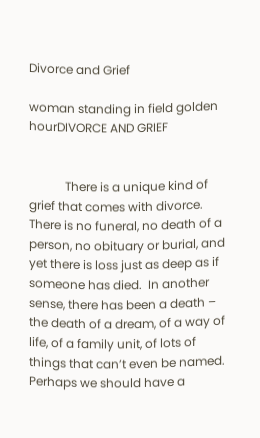Divorce and Grief

woman standing in field golden hourDIVORCE AND GRIEF


            There is a unique kind of grief that comes with divorce.  There is no funeral, no death of a person, no obituary or burial, and yet there is loss just as deep as if someone has died.  In another sense, there has been a death – the death of a dream, of a way of life, of a family unit, of lots of things that can’t even be named.  Perhaps we should have a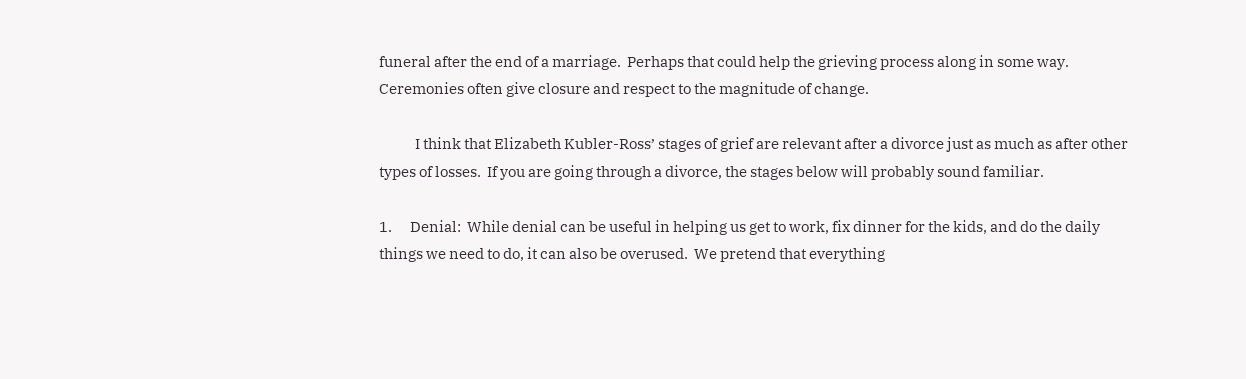funeral after the end of a marriage.  Perhaps that could help the grieving process along in some way.  Ceremonies often give closure and respect to the magnitude of change.

            I think that Elizabeth Kubler-Ross’ stages of grief are relevant after a divorce just as much as after other types of losses.  If you are going through a divorce, the stages below will probably sound familiar.

1.      Denial:  While denial can be useful in helping us get to work, fix dinner for the kids, and do the daily things we need to do, it can also be overused.  We pretend that everything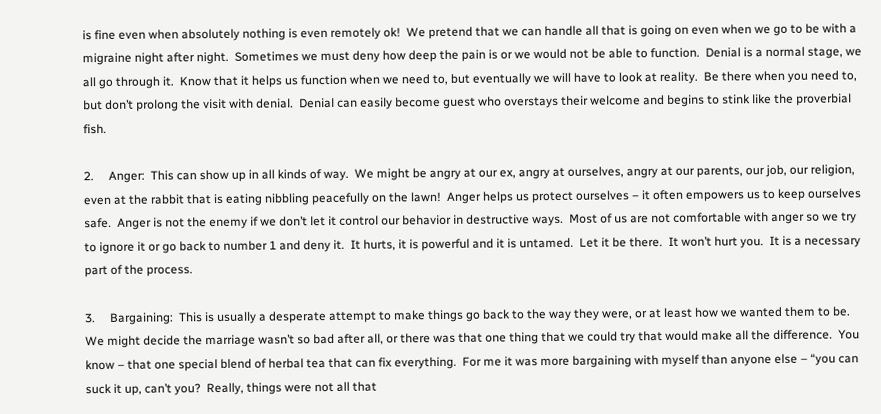is fine even when absolutely nothing is even remotely ok!  We pretend that we can handle all that is going on even when we go to be with a migraine night after night.  Sometimes we must deny how deep the pain is or we would not be able to function.  Denial is a normal stage, we all go through it.  Know that it helps us function when we need to, but eventually we will have to look at reality.  Be there when you need to, but don’t prolong the visit with denial.  Denial can easily become guest who overstays their welcome and begins to stink like the proverbial fish.

2.     Anger:  This can show up in all kinds of way.  We might be angry at our ex, angry at ourselves, angry at our parents, our job, our religion, even at the rabbit that is eating nibbling peacefully on the lawn!  Anger helps us protect ourselves – it often empowers us to keep ourselves safe.  Anger is not the enemy if we don’t let it control our behavior in destructive ways.  Most of us are not comfortable with anger so we try to ignore it or go back to number 1 and deny it.  It hurts, it is powerful and it is untamed.  Let it be there.  It won’t hurt you.  It is a necessary part of the process.

3.     Bargaining:  This is usually a desperate attempt to make things go back to the way they were, or at least how we wanted them to be.  We might decide the marriage wasn’t so bad after all, or there was that one thing that we could try that would make all the difference.  You know – that one special blend of herbal tea that can fix everything.  For me it was more bargaining with myself than anyone else – “you can suck it up, can’t you?  Really, things were not all that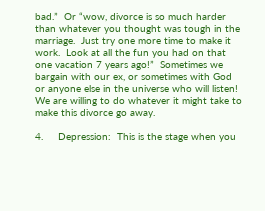bad.”  Or “wow, divorce is so much harder than whatever you thought was tough in the marriage.  Just try one more time to make it work.  Look at all the fun you had on that one vacation 7 years ago!”  Sometimes we bargain with our ex, or sometimes with God or anyone else in the universe who will listen!  We are willing to do whatever it might take to make this divorce go away.

4.     Depression:  This is the stage when you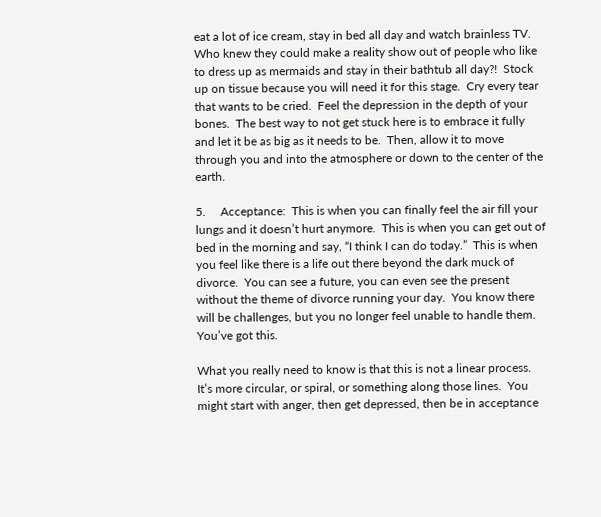eat a lot of ice cream, stay in bed all day and watch brainless TV.  Who knew they could make a reality show out of people who like to dress up as mermaids and stay in their bathtub all day?!  Stock up on tissue because you will need it for this stage.  Cry every tear that wants to be cried.  Feel the depression in the depth of your bones.  The best way to not get stuck here is to embrace it fully and let it be as big as it needs to be.  Then, allow it to move through you and into the atmosphere or down to the center of the earth.

5.     Acceptance:  This is when you can finally feel the air fill your lungs and it doesn’t hurt anymore.  This is when you can get out of bed in the morning and say, “I think I can do today.”  This is when you feel like there is a life out there beyond the dark muck of divorce.  You can see a future, you can even see the present without the theme of divorce running your day.  You know there will be challenges, but you no longer feel unable to handle them.  You’ve got this.

What you really need to know is that this is not a linear process.  It’s more circular, or spiral, or something along those lines.  You might start with anger, then get depressed, then be in acceptance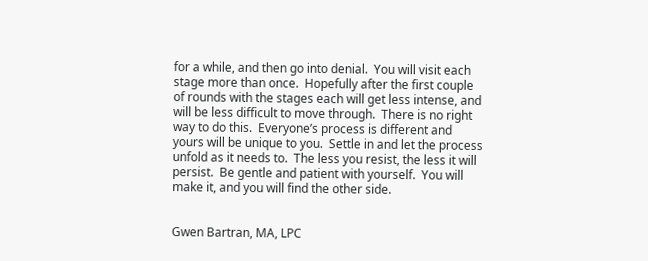for a while, and then go into denial.  You will visit each stage more than once.  Hopefully after the first couple of rounds with the stages each will get less intense, and will be less difficult to move through.  There is no right way to do this.  Everyone’s process is different and yours will be unique to you.  Settle in and let the process unfold as it needs to.  The less you resist, the less it will persist.  Be gentle and patient with yourself.  You will make it, and you will find the other side.


Gwen Bartran, MA, LPC